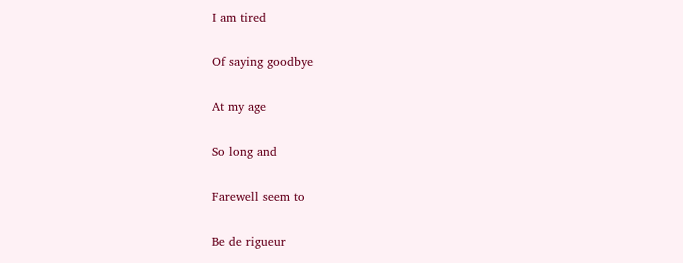I am tired

Of saying goodbye

At my age

So long and

Farewell seem to

Be de rigueur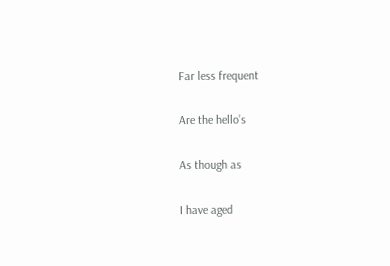Far less frequent

Are the hello’s

As though as

I have aged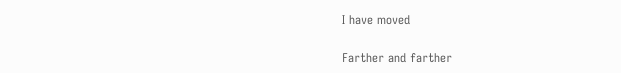I have moved

Farther and farther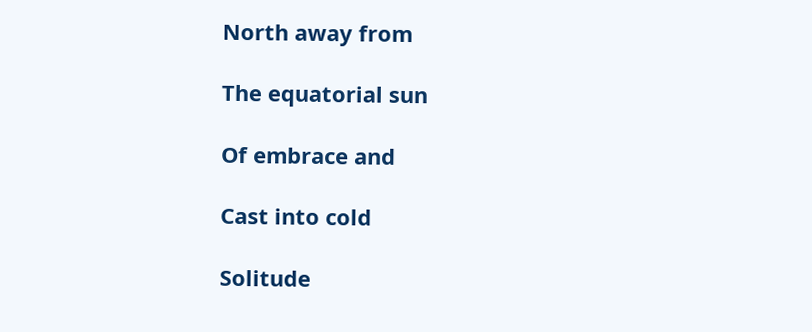North away from

The equatorial sun

Of embrace and

Cast into cold

Solitude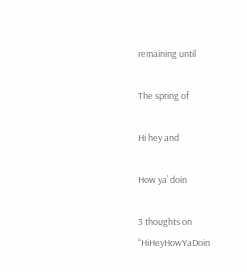remaining until

The spring of

Hi hey and

How ya’ doin

3 thoughts on “HiHeyHowYaDoin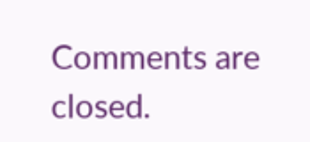Comments are closed.